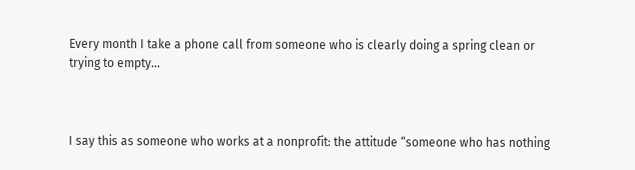Every month I take a phone call from someone who is clearly doing a spring clean or trying to empty…



I say this as someone who works at a nonprofit: the attitude “someone who has nothing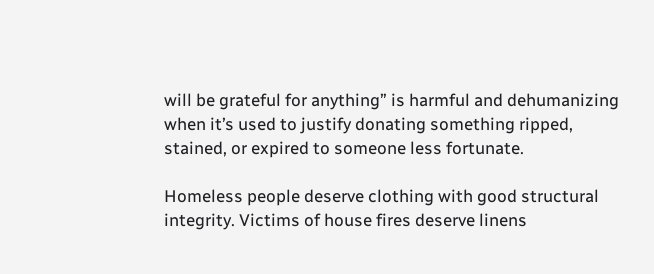will be grateful for anything” is harmful and dehumanizing when it’s used to justify donating something ripped, stained, or expired to someone less fortunate.

Homeless people deserve clothing with good structural integrity. Victims of house fires deserve linens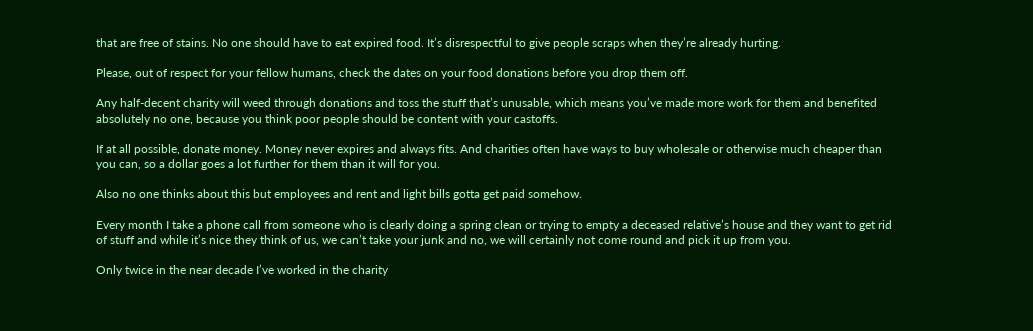that are free of stains. No one should have to eat expired food. It’s disrespectful to give people scraps when they’re already hurting.

Please, out of respect for your fellow humans, check the dates on your food donations before you drop them off.

Any half-decent charity will weed through donations and toss the stuff that’s unusable, which means you’ve made more work for them and benefited absolutely no one, because you think poor people should be content with your castoffs.

If at all possible, donate money. Money never expires and always fits. And charities often have ways to buy wholesale or otherwise much cheaper than you can, so a dollar goes a lot further for them than it will for you.

Also no one thinks about this but employees and rent and light bills gotta get paid somehow.

Every month I take a phone call from someone who is clearly doing a spring clean or trying to empty a deceased relative’s house and they want to get rid of stuff and while it’s nice they think of us, we can’t take your junk and no, we will certainly not come round and pick it up from you.

Only twice in the near decade I’ve worked in the charity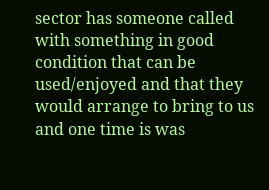sector has someone called with something in good condition that can be used/enjoyed and that they would arrange to bring to us and one time is was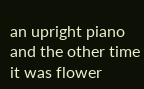an upright piano and the other time it was flower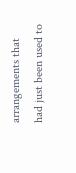arrangements that had just been used to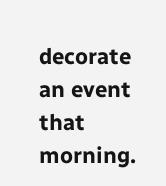decorate an event that morning.